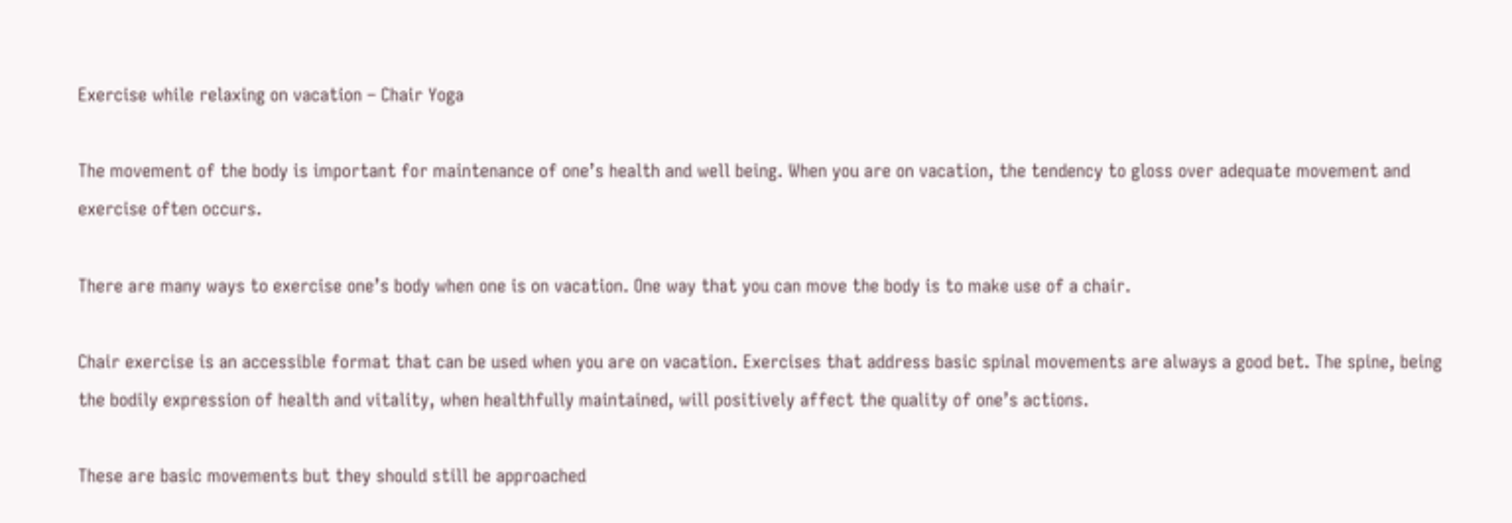Exercise while relaxing on vacation – Chair Yoga

The movement of the body is important for maintenance of one’s health and well being. When you are on vacation, the tendency to gloss over adequate movement and exercise often occurs.

There are many ways to exercise one’s body when one is on vacation. One way that you can move the body is to make use of a chair.

Chair exercise is an accessible format that can be used when you are on vacation. Exercises that address basic spinal movements are always a good bet. The spine, being the bodily expression of health and vitality, when healthfully maintained, will positively affect the quality of one’s actions.

These are basic movements but they should still be approached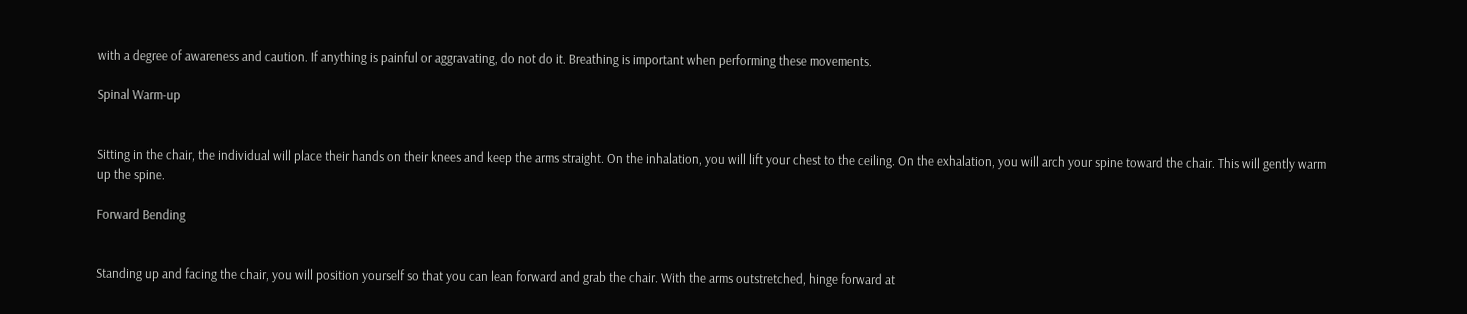with a degree of awareness and caution. If anything is painful or aggravating, do not do it. Breathing is important when performing these movements.

Spinal Warm-up


Sitting in the chair, the individual will place their hands on their knees and keep the arms straight. On the inhalation, you will lift your chest to the ceiling. On the exhalation, you will arch your spine toward the chair. This will gently warm up the spine.

Forward Bending


Standing up and facing the chair, you will position yourself so that you can lean forward and grab the chair. With the arms outstretched, hinge forward at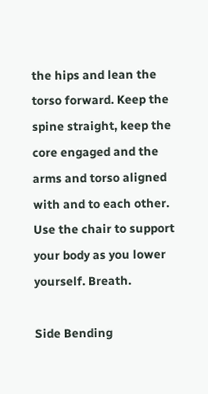the hips and lean the torso forward. Keep the spine straight, keep the core engaged and the arms and torso aligned with and to each other. Use the chair to support your body as you lower yourself. Breath.

Side Bending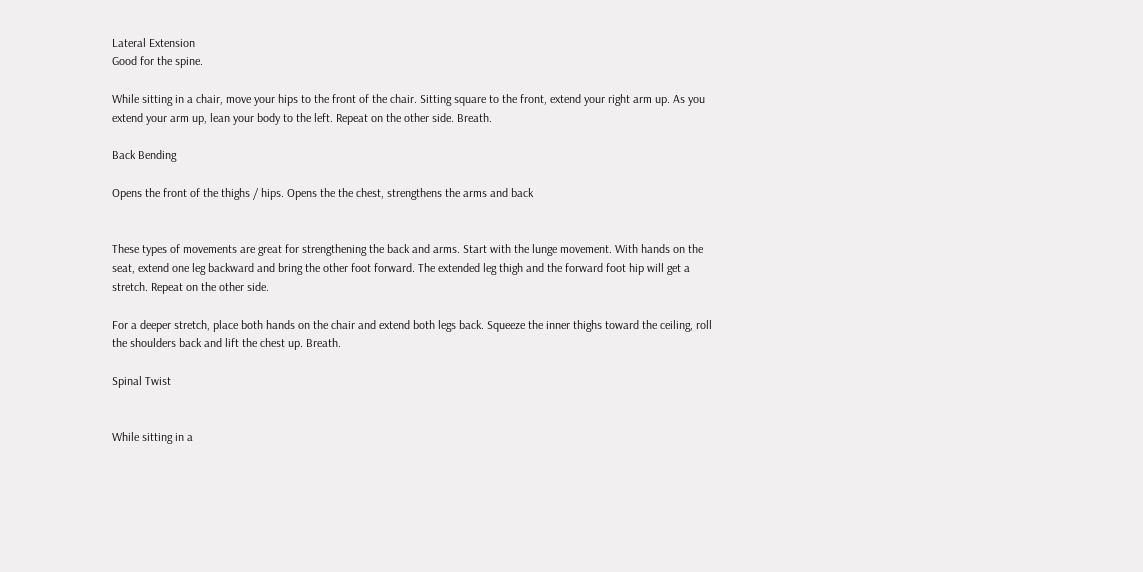Lateral Extension
Good for the spine.

While sitting in a chair, move your hips to the front of the chair. Sitting square to the front, extend your right arm up. As you extend your arm up, lean your body to the left. Repeat on the other side. Breath.

Back Bending

Opens the front of the thighs / hips. Opens the the chest, strengthens the arms and back


These types of movements are great for strengthening the back and arms. Start with the lunge movement. With hands on the seat, extend one leg backward and bring the other foot forward. The extended leg thigh and the forward foot hip will get a stretch. Repeat on the other side.

For a deeper stretch, place both hands on the chair and extend both legs back. Squeeze the inner thighs toward the ceiling, roll the shoulders back and lift the chest up. Breath.

Spinal Twist


While sitting in a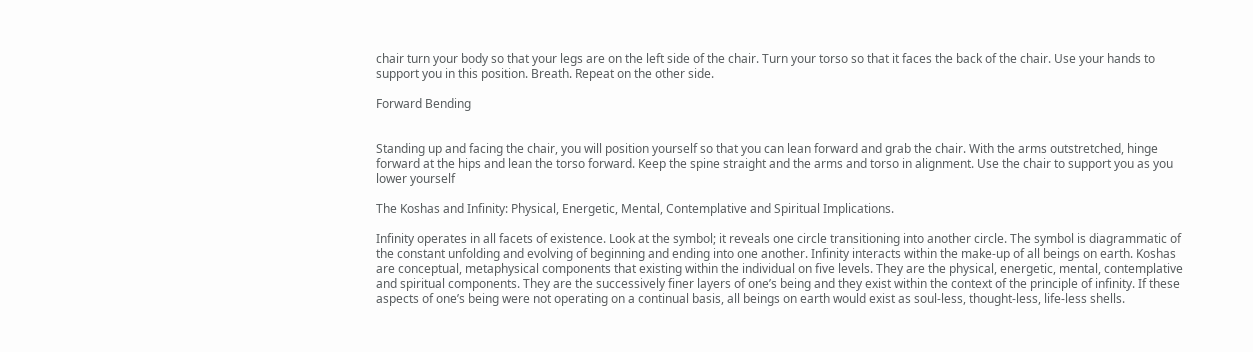chair turn your body so that your legs are on the left side of the chair. Turn your torso so that it faces the back of the chair. Use your hands to support you in this position. Breath. Repeat on the other side.

Forward Bending


Standing up and facing the chair, you will position yourself so that you can lean forward and grab the chair. With the arms outstretched, hinge forward at the hips and lean the torso forward. Keep the spine straight and the arms and torso in alignment. Use the chair to support you as you lower yourself

The Koshas and Infinity: Physical, Energetic, Mental, Contemplative and Spiritual Implications.

Infinity operates in all facets of existence. Look at the symbol; it reveals one circle transitioning into another circle. The symbol is diagrammatic of the constant unfolding and evolving of beginning and ending into one another. Infinity interacts within the make-up of all beings on earth. Koshas are conceptual, metaphysical components that existing within the individual on five levels. They are the physical, energetic, mental, contemplative and spiritual components. They are the successively finer layers of one’s being and they exist within the context of the principle of infinity. If these aspects of one’s being were not operating on a continual basis, all beings on earth would exist as soul-less, thought-less, life-less shells.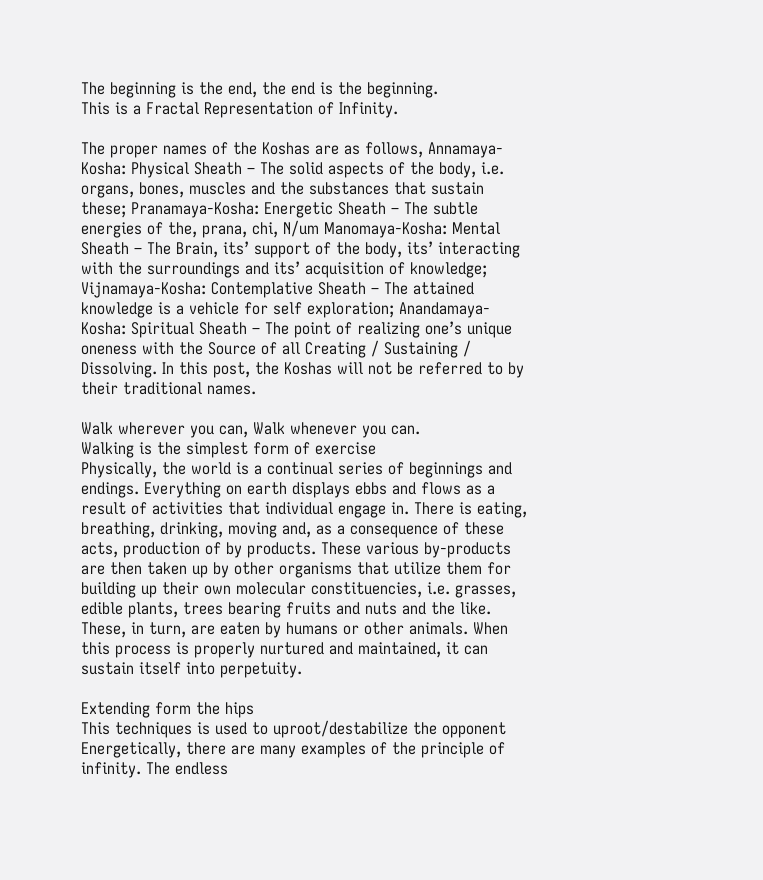The beginning is the end, the end is the beginning.
This is a Fractal Representation of Infinity.

The proper names of the Koshas are as follows, Annamaya-Kosha: Physical Sheath – The solid aspects of the body, i.e. organs, bones, muscles and the substances that sustain these; Pranamaya-Kosha: Energetic Sheath – The subtle energies of the, prana, chi, N/um Manomaya-Kosha: Mental Sheath – The Brain, its’ support of the body, its’ interacting with the surroundings and its’ acquisition of knowledge; Vijnamaya-Kosha: Contemplative Sheath – The attained knowledge is a vehicle for self exploration; Anandamaya-Kosha: Spiritual Sheath – The point of realizing one’s unique oneness with the Source of all Creating / Sustaining / Dissolving. In this post, the Koshas will not be referred to by their traditional names.

Walk wherever you can, Walk whenever you can.
Walking is the simplest form of exercise
Physically, the world is a continual series of beginnings and endings. Everything on earth displays ebbs and flows as a result of activities that individual engage in. There is eating, breathing, drinking, moving and, as a consequence of these acts, production of by products. These various by-products are then taken up by other organisms that utilize them for building up their own molecular constituencies, i.e. grasses, edible plants, trees bearing fruits and nuts and the like. These, in turn, are eaten by humans or other animals. When this process is properly nurtured and maintained, it can sustain itself into perpetuity.

Extending form the hips
This techniques is used to uproot/destabilize the opponent
Energetically, there are many examples of the principle of infinity. The endless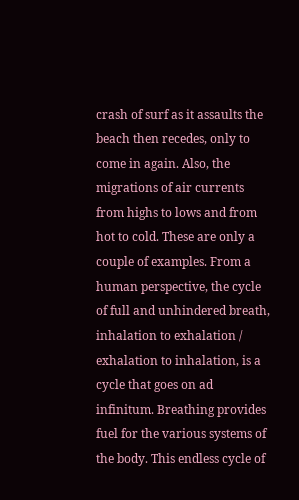crash of surf as it assaults the beach then recedes, only to come in again. Also, the migrations of air currents from highs to lows and from hot to cold. These are only a couple of examples. From a human perspective, the cycle of full and unhindered breath, inhalation to exhalation / exhalation to inhalation, is a cycle that goes on ad infinitum. Breathing provides fuel for the various systems of the body. This endless cycle of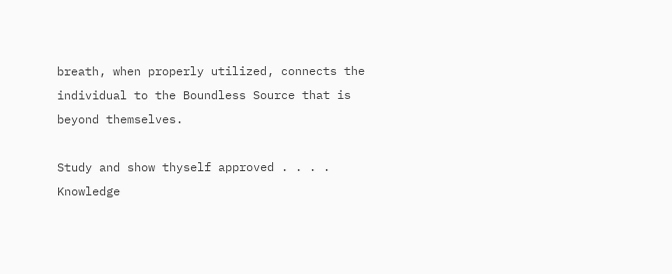breath, when properly utilized, connects the individual to the Boundless Source that is beyond themselves.

Study and show thyself approved . . . .
Knowledge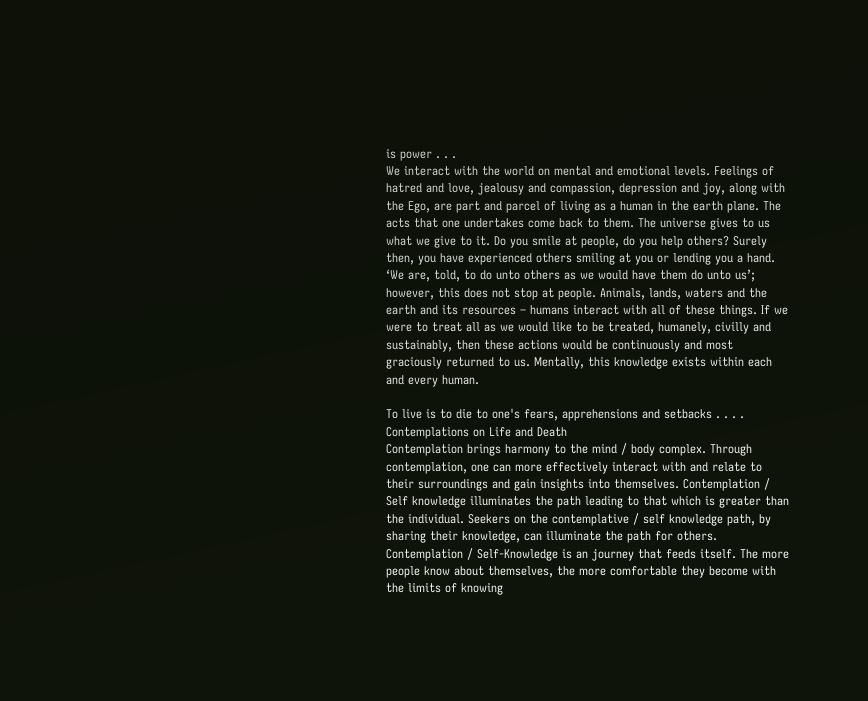is power . . .
We interact with the world on mental and emotional levels. Feelings of hatred and love, jealousy and compassion, depression and joy, along with the Ego, are part and parcel of living as a human in the earth plane. The acts that one undertakes come back to them. The universe gives to us what we give to it. Do you smile at people, do you help others? Surely then, you have experienced others smiling at you or lending you a hand. ‘We are, told, to do unto others as we would have them do unto us’; however, this does not stop at people. Animals, lands, waters and the earth and its resources – humans interact with all of these things. If we were to treat all as we would like to be treated, humanely, civilly and sustainably, then these actions would be continuously and most graciously returned to us. Mentally, this knowledge exists within each and every human.

To live is to die to one's fears, apprehensions and setbacks . . . .
Contemplations on Life and Death
Contemplation brings harmony to the mind / body complex. Through contemplation, one can more effectively interact with and relate to their surroundings and gain insights into themselves. Contemplation / Self knowledge illuminates the path leading to that which is greater than the individual. Seekers on the contemplative / self knowledge path, by sharing their knowledge, can illuminate the path for others. Contemplation / Self-Knowledge is an journey that feeds itself. The more people know about themselves, the more comfortable they become with the limits of knowing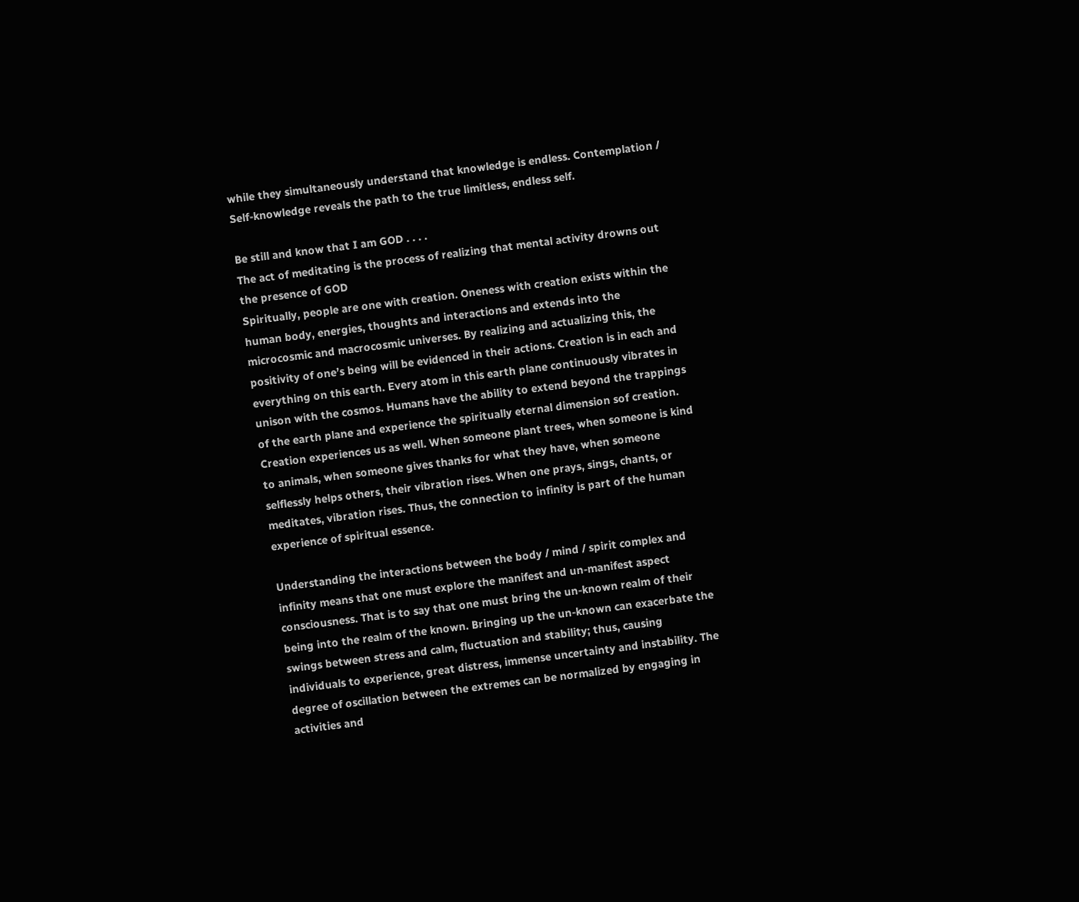while they simultaneously understand that knowledge is endless. Contemplation / Self-knowledge reveals the path to the true limitless, endless self.

Be still and know that I am GOD . . . .
The act of meditating is the process of realizing that mental activity drowns out the presence of GOD
Spiritually, people are one with creation. Oneness with creation exists within the human body, energies, thoughts and interactions and extends into the microcosmic and macrocosmic universes. By realizing and actualizing this, the positivity of one’s being will be evidenced in their actions. Creation is in each and everything on this earth. Every atom in this earth plane continuously vibrates in unison with the cosmos. Humans have the ability to extend beyond the trappings of the earth plane and experience the spiritually eternal dimension sof creation. Creation experiences us as well. When someone plant trees, when someone is kind to animals, when someone gives thanks for what they have, when someone selflessly helps others, their vibration rises. When one prays, sings, chants, or meditates, vibration rises. Thus, the connection to infinity is part of the human experience of spiritual essence.

Understanding the interactions between the body / mind / spirit complex and infinity means that one must explore the manifest and un-manifest aspect consciousness. That is to say that one must bring the un-known realm of their being into the realm of the known. Bringing up the un-known can exacerbate the swings between stress and calm, fluctuation and stability; thus, causing individuals to experience, great distress, immense uncertainty and instability. The degree of oscillation between the extremes can be normalized by engaging in activities and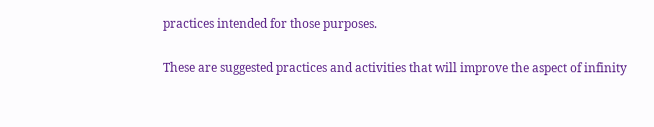practices intended for those purposes.

These are suggested practices and activities that will improve the aspect of infinity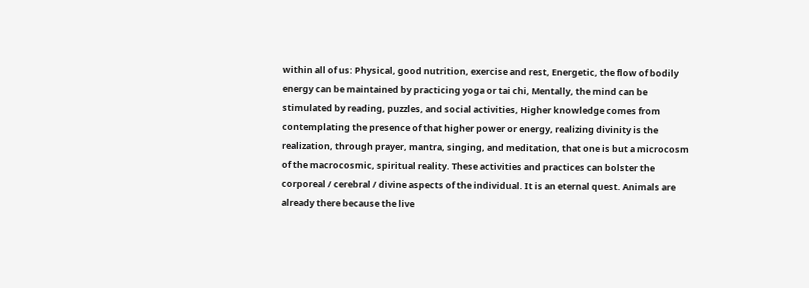within all of us: Physical, good nutrition, exercise and rest, Energetic, the flow of bodily energy can be maintained by practicing yoga or tai chi, Mentally, the mind can be stimulated by reading, puzzles, and social activities, Higher knowledge comes from contemplating the presence of that higher power or energy, realizing divinity is the realization, through prayer, mantra, singing, and meditation, that one is but a microcosm of the macrocosmic, spiritual reality. These activities and practices can bolster the corporeal / cerebral / divine aspects of the individual. It is an eternal quest. Animals are already there because the live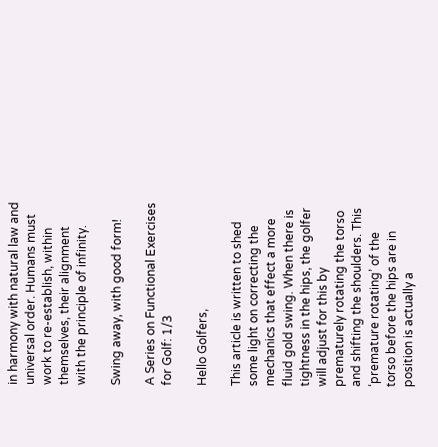in harmony with natural law and universal order. Humans must work to re-establish, within themselves, their alignment with the principle of infinity.

Swing away, with good form!

A Series on Functional Exercises for Golf: 1/3

Hello Golfers,

This article is written to shed some light on correcting the mechanics that effect a more fluid gold swing. When there is tightness in the hips, the golfer will adjust for this by prematurely rotating the torso and shifting the shoulders. This ‘premature rotating’ of the torso before the hips are in position is actually a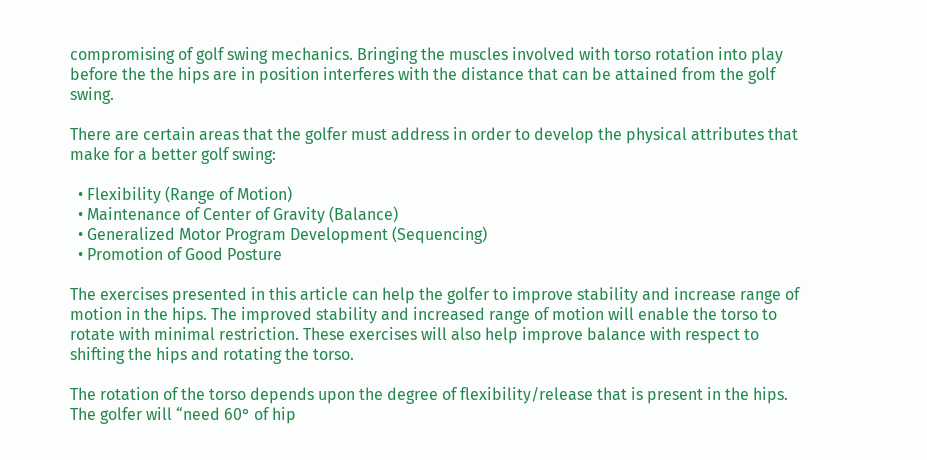compromising of golf swing mechanics. Bringing the muscles involved with torso rotation into play before the the hips are in position interferes with the distance that can be attained from the golf swing.

There are certain areas that the golfer must address in order to develop the physical attributes that make for a better golf swing:

  • Flexibility (Range of Motion)
  • Maintenance of Center of Gravity (Balance)
  • Generalized Motor Program Development (Sequencing)
  • Promotion of Good Posture

The exercises presented in this article can help the golfer to improve stability and increase range of motion in the hips. The improved stability and increased range of motion will enable the torso to rotate with minimal restriction. These exercises will also help improve balance with respect to shifting the hips and rotating the torso.

The rotation of the torso depends upon the degree of flexibility/release that is present in the hips. The golfer will “need 60° of hip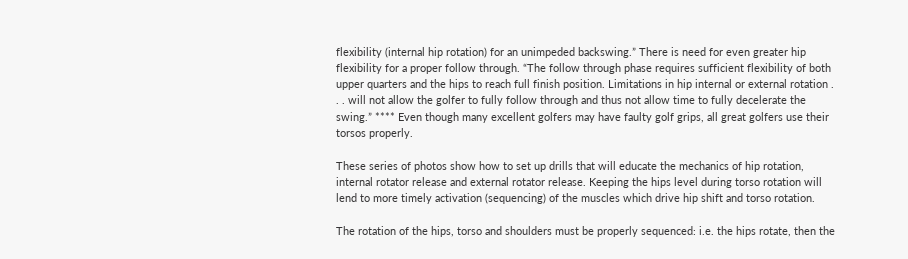flexibility (internal hip rotation) for an unimpeded backswing.” There is need for even greater hip flexibility for a proper follow through. “The follow through phase requires sufficient flexibility of both upper quarters and the hips to reach full finish position. Limitations in hip internal or external rotation . . . will not allow the golfer to fully follow through and thus not allow time to fully decelerate the swing.” **** Even though many excellent golfers may have faulty golf grips, all great golfers use their torsos properly.

These series of photos show how to set up drills that will educate the mechanics of hip rotation, internal rotator release and external rotator release. Keeping the hips level during torso rotation will lend to more timely activation (sequencing) of the muscles which drive hip shift and torso rotation.

The rotation of the hips, torso and shoulders must be properly sequenced: i.e. the hips rotate, then the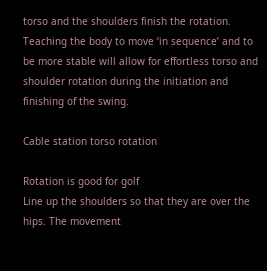torso and the shoulders finish the rotation. Teaching the body to move ‘in sequence’ and to be more stable will allow for effortless torso and shoulder rotation during the initiation and finishing of the swing.

Cable station torso rotation

Rotation is good for golf
Line up the shoulders so that they are over the hips. The movement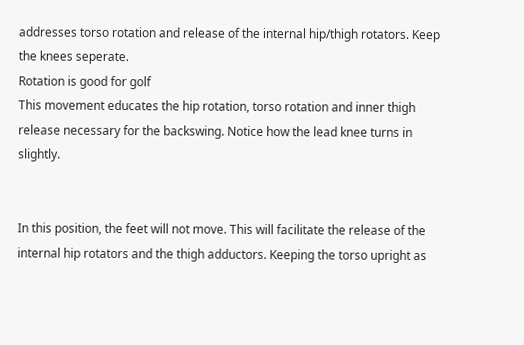addresses torso rotation and release of the internal hip/thigh rotators. Keep the knees seperate.
Rotation is good for golf
This movement educates the hip rotation, torso rotation and inner thigh release necessary for the backswing. Notice how the lead knee turns in slightly.


In this position, the feet will not move. This will facilitate the release of the internal hip rotators and the thigh adductors. Keeping the torso upright as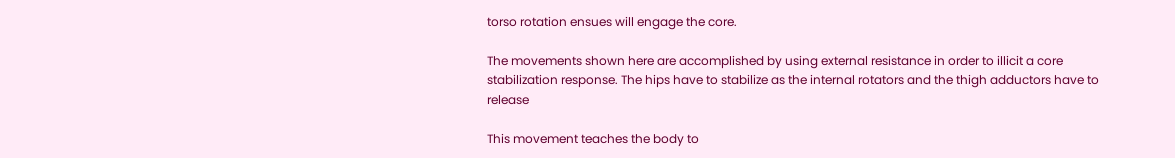torso rotation ensues will engage the core.

The movements shown here are accomplished by using external resistance in order to illicit a core stabilization response. The hips have to stabilize as the internal rotators and the thigh adductors have to release

This movement teaches the body to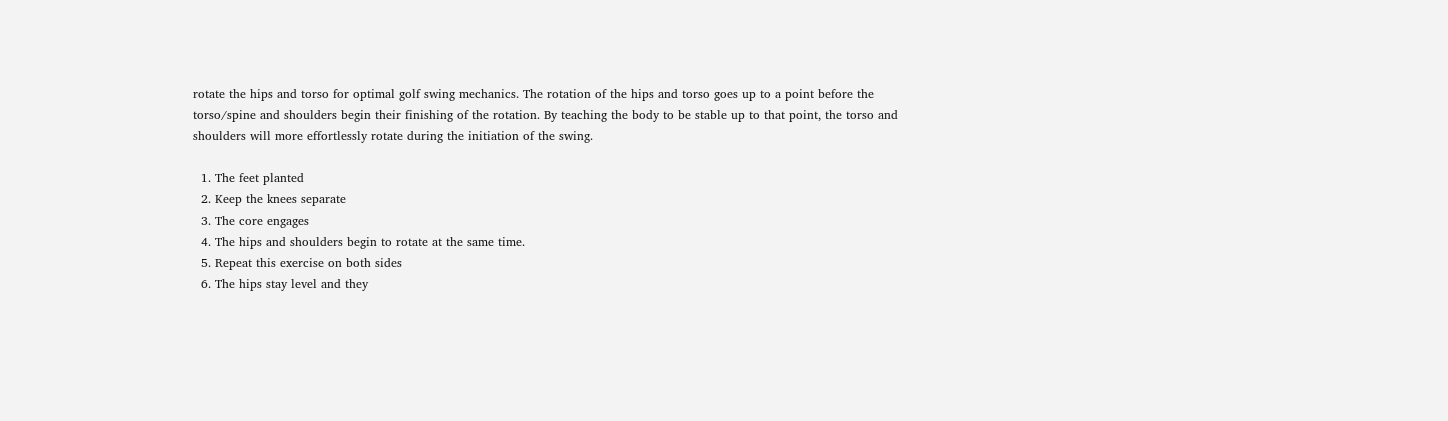rotate the hips and torso for optimal golf swing mechanics. The rotation of the hips and torso goes up to a point before the torso/spine and shoulders begin their finishing of the rotation. By teaching the body to be stable up to that point, the torso and shoulders will more effortlessly rotate during the initiation of the swing.

  1. The feet planted
  2. Keep the knees separate
  3. The core engages
  4. The hips and shoulders begin to rotate at the same time.
  5. Repeat this exercise on both sides
  6. The hips stay level and they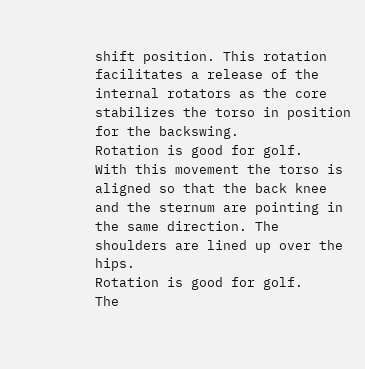shift position. This rotation facilitates a release of the internal rotators as the core stabilizes the torso in position for the backswing.
Rotation is good for golf.
With this movement the torso is aligned so that the back knee and the sternum are pointing in the same direction. The shoulders are lined up over the hips.
Rotation is good for golf.
The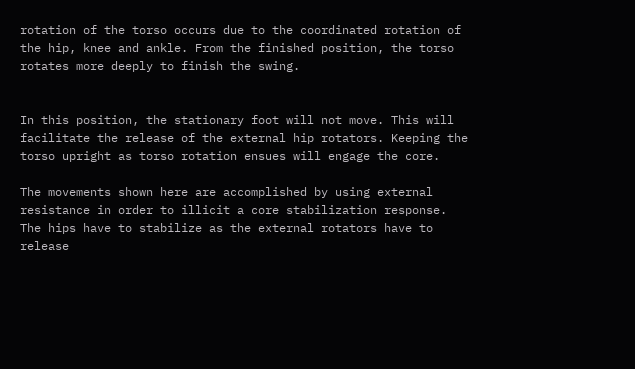rotation of the torso occurs due to the coordinated rotation of the hip, knee and ankle. From the finished position, the torso rotates more deeply to finish the swing.


In this position, the stationary foot will not move. This will facilitate the release of the external hip rotators. Keeping the torso upright as torso rotation ensues will engage the core.

The movements shown here are accomplished by using external resistance in order to illicit a core stabilization response. The hips have to stabilize as the external rotators have to release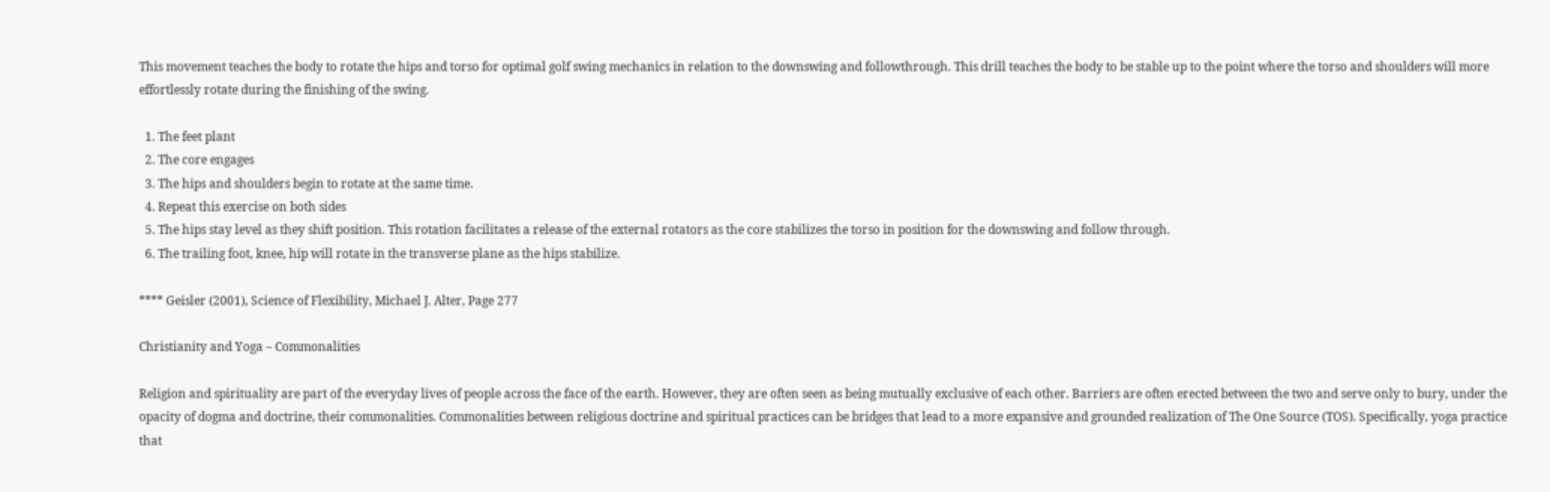This movement teaches the body to rotate the hips and torso for optimal golf swing mechanics in relation to the downswing and followthrough. This drill teaches the body to be stable up to the point where the torso and shoulders will more effortlessly rotate during the finishing of the swing.

  1. The feet plant
  2. The core engages
  3. The hips and shoulders begin to rotate at the same time.
  4. Repeat this exercise on both sides
  5. The hips stay level as they shift position. This rotation facilitates a release of the external rotators as the core stabilizes the torso in position for the downswing and follow through.
  6. The trailing foot, knee, hip will rotate in the transverse plane as the hips stabilize.

**** Geisler (2001), Science of Flexibility, Michael J. Alter, Page 277

Christianity and Yoga – Commonalities

Religion and spirituality are part of the everyday lives of people across the face of the earth. However, they are often seen as being mutually exclusive of each other. Barriers are often erected between the two and serve only to bury, under the opacity of dogma and doctrine, their commonalities. Commonalities between religious doctrine and spiritual practices can be bridges that lead to a more expansive and grounded realization of The One Source (TOS). Specifically, yoga practice that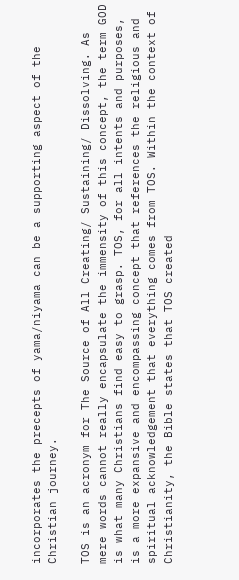incorporates the precepts of yama/niyama can be a supporting aspect of the Christian journey.

TOS is an acronym for The Source of All Creating/ Sustaining/ Dissolving. As mere words cannot really encapsulate the immensity of this concept, the term GOD is what many Christians find easy to grasp. TOS, for all intents and purposes, is a more expansive and encompassing concept that references the religious and spiritual acknowledgement that everything comes from TOS. Within the context of Christianity, the Bible states that TOS created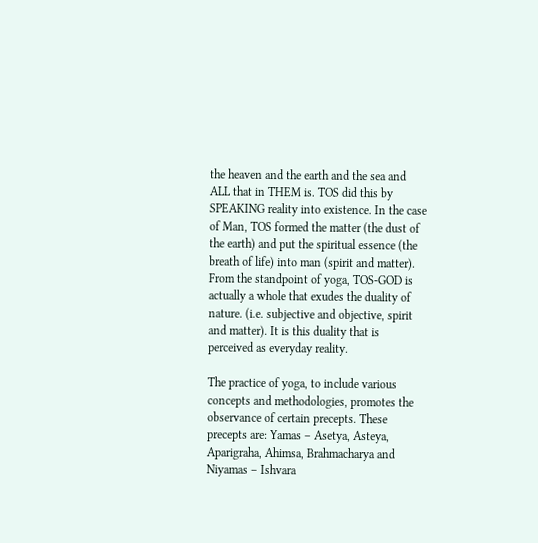the heaven and the earth and the sea and ALL that in THEM is. TOS did this by SPEAKING reality into existence. In the case of Man, TOS formed the matter (the dust of the earth) and put the spiritual essence (the breath of life) into man (spirit and matter). From the standpoint of yoga, TOS-GOD is actually a whole that exudes the duality of nature. (i.e. subjective and objective, spirit and matter). It is this duality that is perceived as everyday reality.

The practice of yoga, to include various concepts and methodologies, promotes the observance of certain precepts. These precepts are: Yamas – Asetya, Asteya, Aparigraha, Ahimsa, Brahmacharya and Niyamas – Ishvara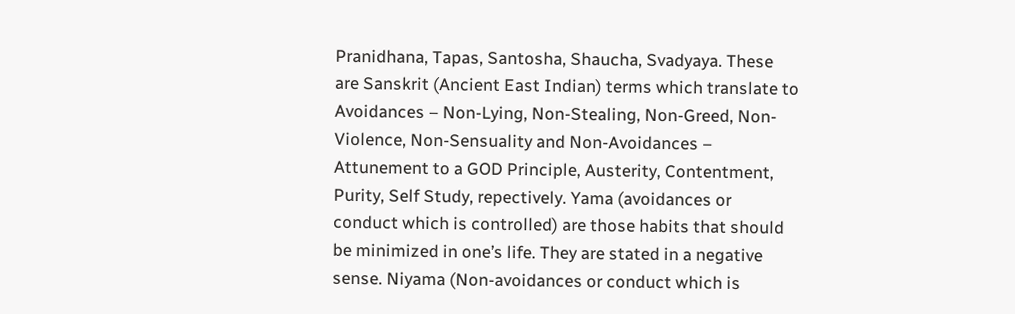Pranidhana, Tapas, Santosha, Shaucha, Svadyaya. These are Sanskrit (Ancient East Indian) terms which translate to Avoidances – Non-Lying, Non-Stealing, Non-Greed, Non-Violence, Non-Sensuality and Non-Avoidances – Attunement to a GOD Principle, Austerity, Contentment, Purity, Self Study, repectively. Yama (avoidances or conduct which is controlled) are those habits that should be minimized in one’s life. They are stated in a negative sense. Niyama (Non-avoidances or conduct which is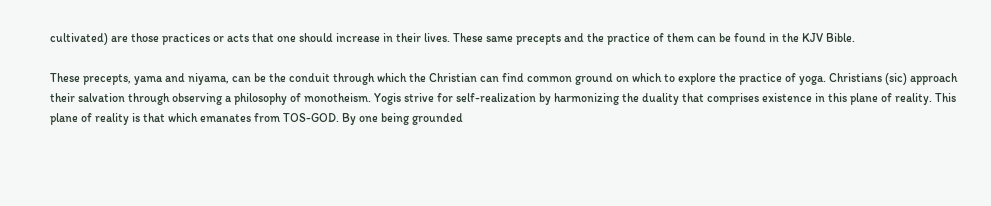cultivated) are those practices or acts that one should increase in their lives. These same precepts and the practice of them can be found in the KJV Bible.

These precepts, yama and niyama, can be the conduit through which the Christian can find common ground on which to explore the practice of yoga. Christians (sic) approach their salvation through observing a philosophy of monotheism. Yogis strive for self-realization by harmonizing the duality that comprises existence in this plane of reality. This plane of reality is that which emanates from TOS-GOD. By one being grounded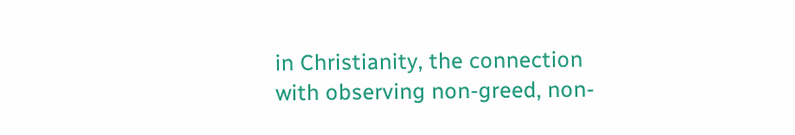in Christianity, the connection with observing non-greed, non-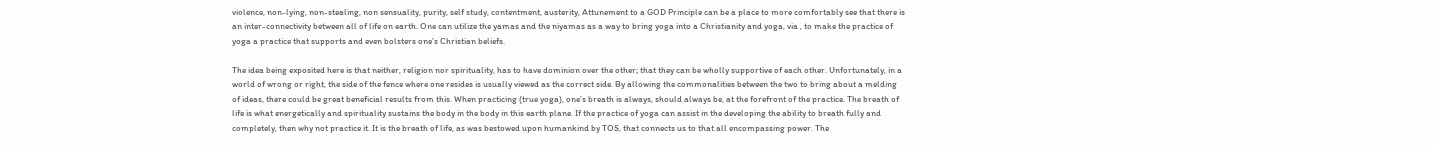violence, non-lying, non-stealing, non sensuality, purity, self study, contentment, austerity, Attunement to a GOD Principle can be a place to more comfortably see that there is an inter-connectivity between all of life on earth. One can utilize the yamas and the niyamas as a way to bring yoga into a Christianity and yoga, via , to make the practice of yoga a practice that supports and even bolsters one’s Christian beliefs.

The idea being exposited here is that neither, religion nor spirituality, has to have dominion over the other; that they can be wholly supportive of each other. Unfortunately, in a world of wrong or right, the side of the fence where one resides is usually viewed as the correct side. By allowing the commonalities between the two to bring about a melding of ideas, there could be great beneficial results from this. When practicing (true yoga), one’s breath is always, should always be, at the forefront of the practice. The breath of life is what energetically and spirituality sustains the body in the body in this earth plane. If the practice of yoga can assist in the developing the ability to breath fully and completely, then why not practice it. It is the breath of life, as was bestowed upon humankind by TOS, that connects us to that all encompassing power. The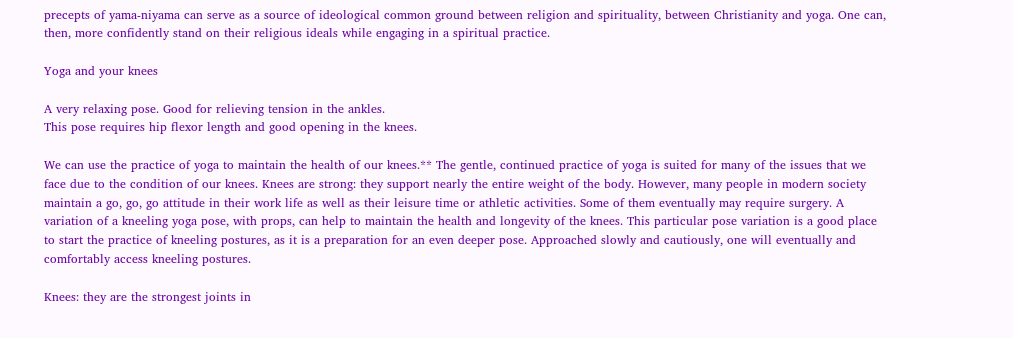precepts of yama-niyama can serve as a source of ideological common ground between religion and spirituality, between Christianity and yoga. One can, then, more confidently stand on their religious ideals while engaging in a spiritual practice.

Yoga and your knees

A very relaxing pose. Good for relieving tension in the ankles.
This pose requires hip flexor length and good opening in the knees.

We can use the practice of yoga to maintain the health of our knees.** The gentle, continued practice of yoga is suited for many of the issues that we face due to the condition of our knees. Knees are strong: they support nearly the entire weight of the body. However, many people in modern society maintain a go, go, go attitude in their work life as well as their leisure time or athletic activities. Some of them eventually may require surgery. A variation of a kneeling yoga pose, with props, can help to maintain the health and longevity of the knees. This particular pose variation is a good place to start the practice of kneeling postures, as it is a preparation for an even deeper pose. Approached slowly and cautiously, one will eventually and comfortably access kneeling postures.

Knees: they are the strongest joints in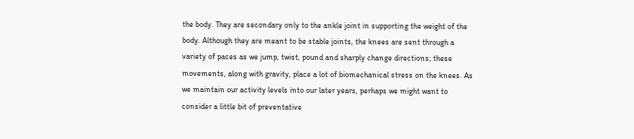the body. They are secondary only to the ankle joint in supporting the weight of the body. Although they are meant to be stable joints, the knees are sent through a variety of paces as we jump, twist, pound and sharply change directions; these movements, along with gravity, place a lot of biomechanical stress on the knees. As we maintain our activity levels into our later years, perhaps we might want to consider a little bit of preventative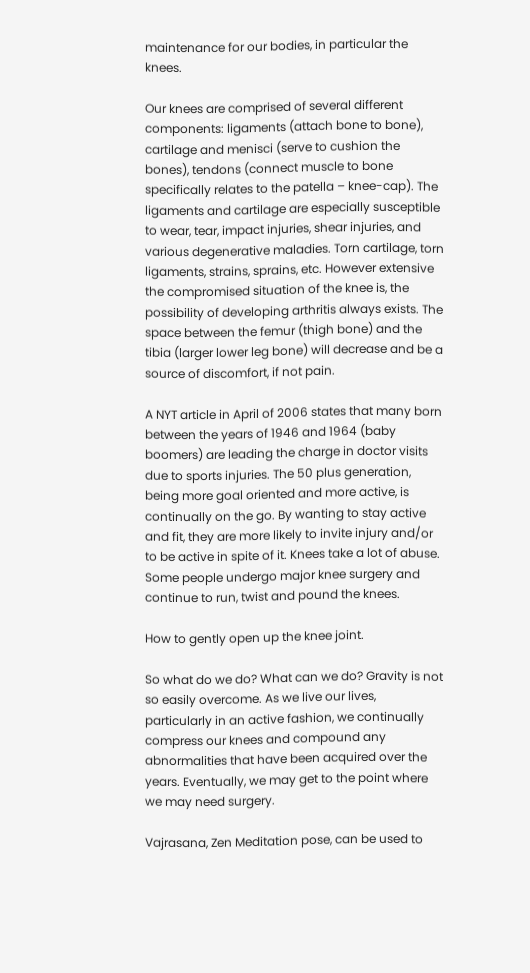maintenance for our bodies, in particular the knees.

Our knees are comprised of several different components: ligaments (attach bone to bone), cartilage and menisci (serve to cushion the bones), tendons (connect muscle to bone specifically relates to the patella – knee-cap). The ligaments and cartilage are especially susceptible to wear, tear, impact injuries, shear injuries, and various degenerative maladies. Torn cartilage, torn ligaments, strains, sprains, etc. However extensive the compromised situation of the knee is, the possibility of developing arthritis always exists. The space between the femur (thigh bone) and the tibia (larger lower leg bone) will decrease and be a source of discomfort, if not pain.

A NYT article in April of 2006 states that many born between the years of 1946 and 1964 (baby boomers) are leading the charge in doctor visits due to sports injuries. The 50 plus generation, being more goal oriented and more active, is continually on the go. By wanting to stay active and fit, they are more likely to invite injury and/or to be active in spite of it. Knees take a lot of abuse. Some people undergo major knee surgery and continue to run, twist and pound the knees.

How to gently open up the knee joint.

So what do we do? What can we do? Gravity is not so easily overcome. As we live our lives, particularly in an active fashion, we continually compress our knees and compound any abnormalities that have been acquired over the years. Eventually, we may get to the point where we may need surgery.

Vajrasana, Zen Meditation pose, can be used to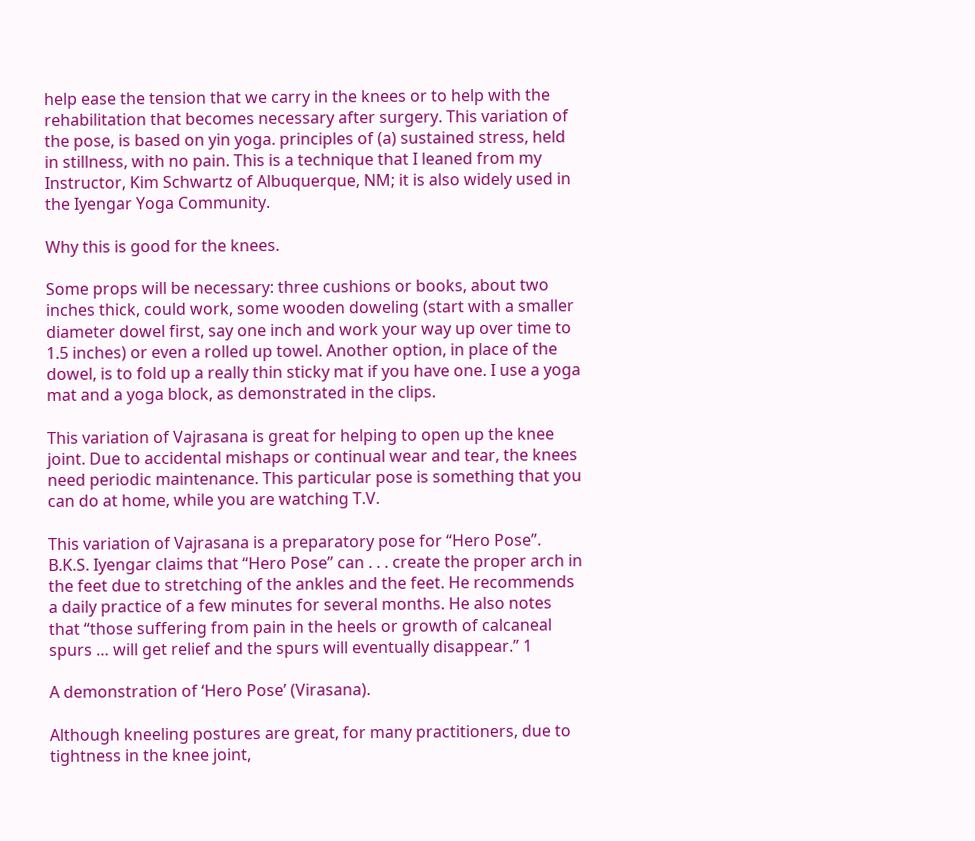help ease the tension that we carry in the knees or to help with the rehabilitation that becomes necessary after surgery. This variation of the pose, is based on yin yoga. principles of (a) sustained stress, held in stillness, with no pain. This is a technique that I leaned from my Instructor, Kim Schwartz of Albuquerque, NM; it is also widely used in the Iyengar Yoga Community.

Why this is good for the knees.

Some props will be necessary: three cushions or books, about two inches thick, could work, some wooden doweling (start with a smaller diameter dowel first, say one inch and work your way up over time to 1.5 inches) or even a rolled up towel. Another option, in place of the dowel, is to fold up a really thin sticky mat if you have one. I use a yoga mat and a yoga block, as demonstrated in the clips.

This variation of Vajrasana is great for helping to open up the knee joint. Due to accidental mishaps or continual wear and tear, the knees need periodic maintenance. This particular pose is something that you can do at home, while you are watching T.V.

This variation of Vajrasana is a preparatory pose for “Hero Pose”. B.K.S. Iyengar claims that “Hero Pose” can . . . create the proper arch in the feet due to stretching of the ankles and the feet. He recommends a daily practice of a few minutes for several months. He also notes that “those suffering from pain in the heels or growth of calcaneal spurs … will get relief and the spurs will eventually disappear.” 1

A demonstration of ‘Hero Pose’ (Virasana).

Although kneeling postures are great, for many practitioners, due to tightness in the knee joint,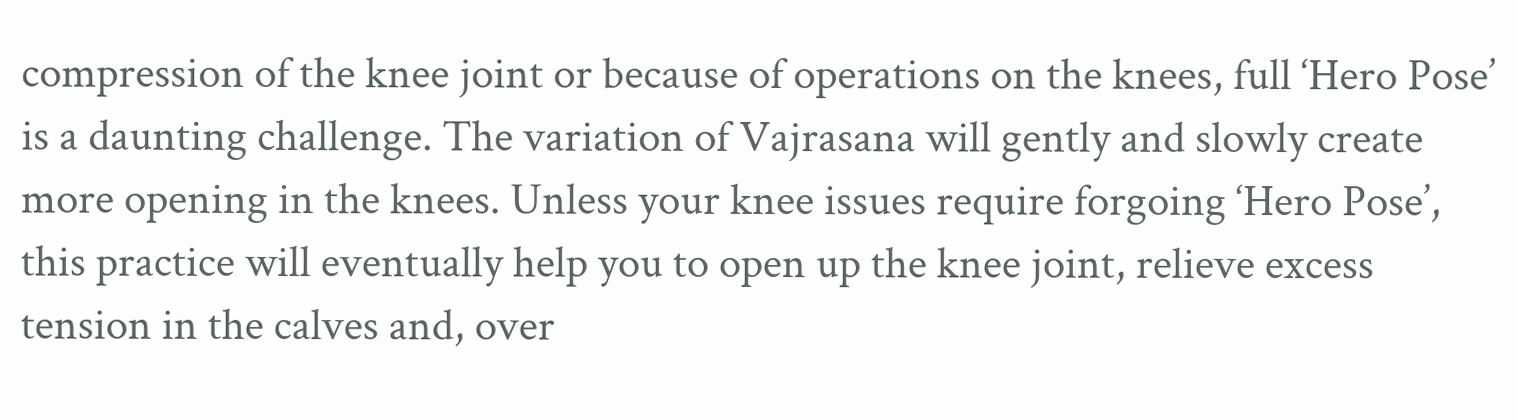compression of the knee joint or because of operations on the knees, full ‘Hero Pose’ is a daunting challenge. The variation of Vajrasana will gently and slowly create more opening in the knees. Unless your knee issues require forgoing ‘Hero Pose’, this practice will eventually help you to open up the knee joint, relieve excess tension in the calves and, over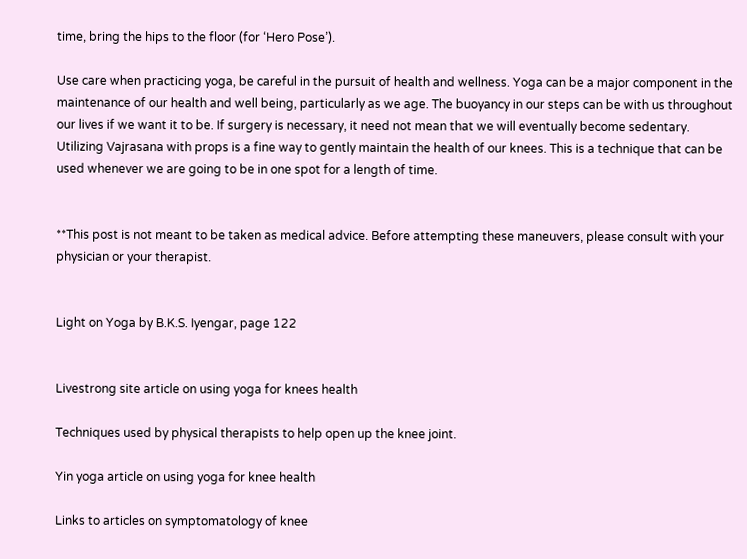time, bring the hips to the floor (for ‘Hero Pose’).

Use care when practicing yoga, be careful in the pursuit of health and wellness. Yoga can be a major component in the maintenance of our health and well being, particularly as we age. The buoyancy in our steps can be with us throughout our lives if we want it to be. If surgery is necessary, it need not mean that we will eventually become sedentary. Utilizing Vajrasana with props is a fine way to gently maintain the health of our knees. This is a technique that can be used whenever we are going to be in one spot for a length of time.


**This post is not meant to be taken as medical advice. Before attempting these maneuvers, please consult with your physician or your therapist.


Light on Yoga by B.K.S. Iyengar, page 122


Livestrong site article on using yoga for knees health

Techniques used by physical therapists to help open up the knee joint.

Yin yoga article on using yoga for knee health

Links to articles on symptomatology of knee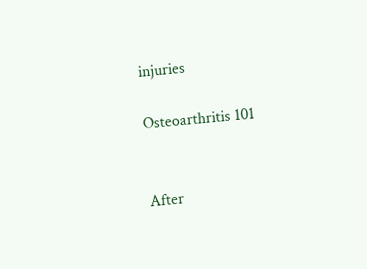injuries

Osteoarthritis 101


After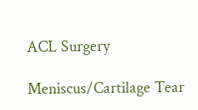ACL Surgery

Meniscus/Cartilage Tear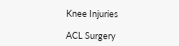Knee Injuries

ACL Surgery